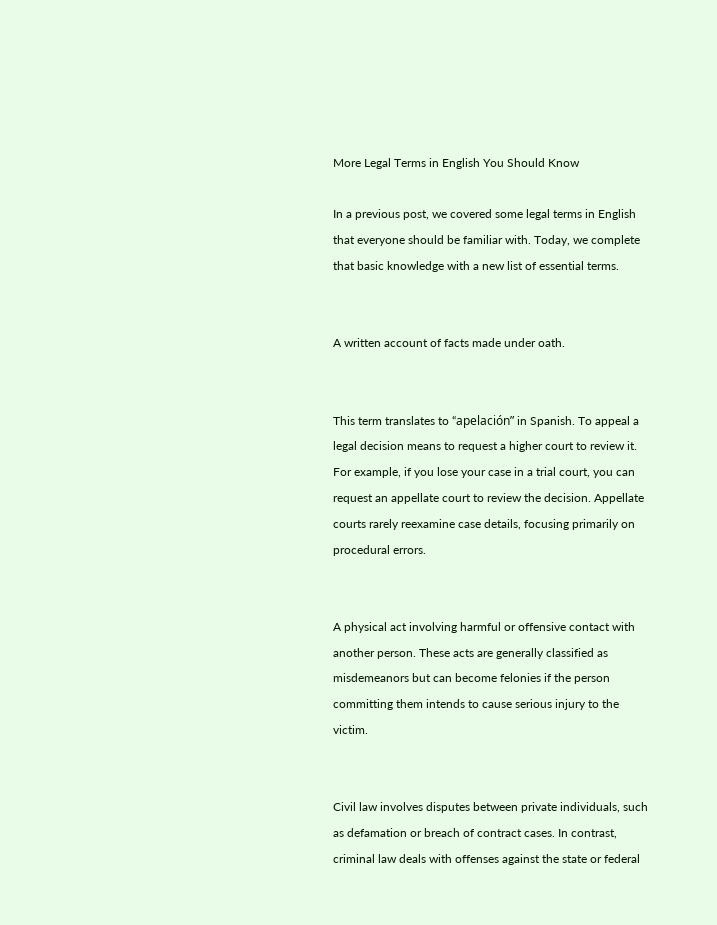More Legal Terms in English You Should Know

In a previous post, we covered some legal terms in English that everyone should be familiar with. Today, we complete that basic knowledge with a new list of essential terms.


A written account of facts made under oath.


This term translates to “apelación” in Spanish. To appeal a legal decision means to request a higher court to review it. For example, if you lose your case in a trial court, you can request an appellate court to review the decision. Appellate courts rarely reexamine case details, focusing primarily on procedural errors.


A physical act involving harmful or offensive contact with another person. These acts are generally classified as misdemeanors but can become felonies if the person committing them intends to cause serious injury to the victim.


Civil law involves disputes between private individuals, such as defamation or breach of contract cases. In contrast, criminal law deals with offenses against the state or federal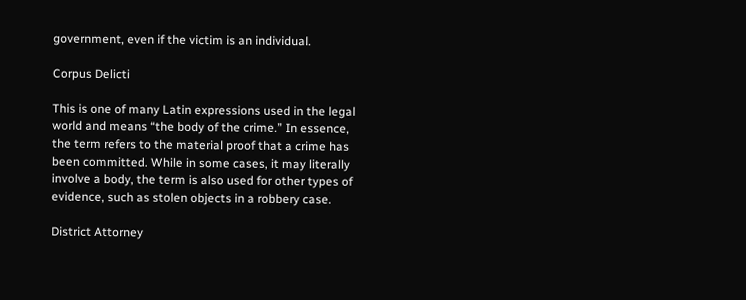government, even if the victim is an individual.

Corpus Delicti

This is one of many Latin expressions used in the legal world and means “the body of the crime.” In essence, the term refers to the material proof that a crime has been committed. While in some cases, it may literally involve a body, the term is also used for other types of evidence, such as stolen objects in a robbery case.

District Attorney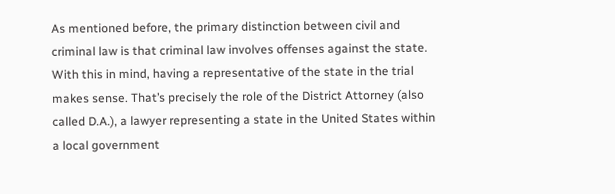As mentioned before, the primary distinction between civil and criminal law is that criminal law involves offenses against the state. With this in mind, having a representative of the state in the trial makes sense. That’s precisely the role of the District Attorney (also called D.A.), a lawyer representing a state in the United States within a local government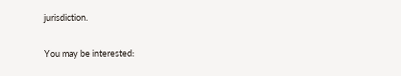jurisdiction.

You may be interested: